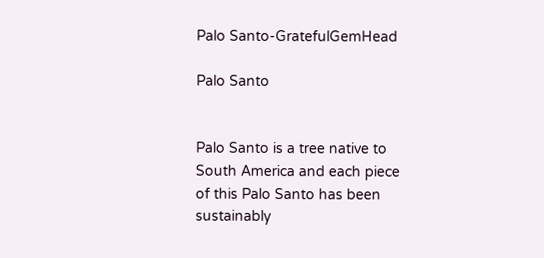Palo Santo-GratefulGemHead

Palo Santo


Palo Santo is a tree native to South America and each piece of this Palo Santo has been sustainably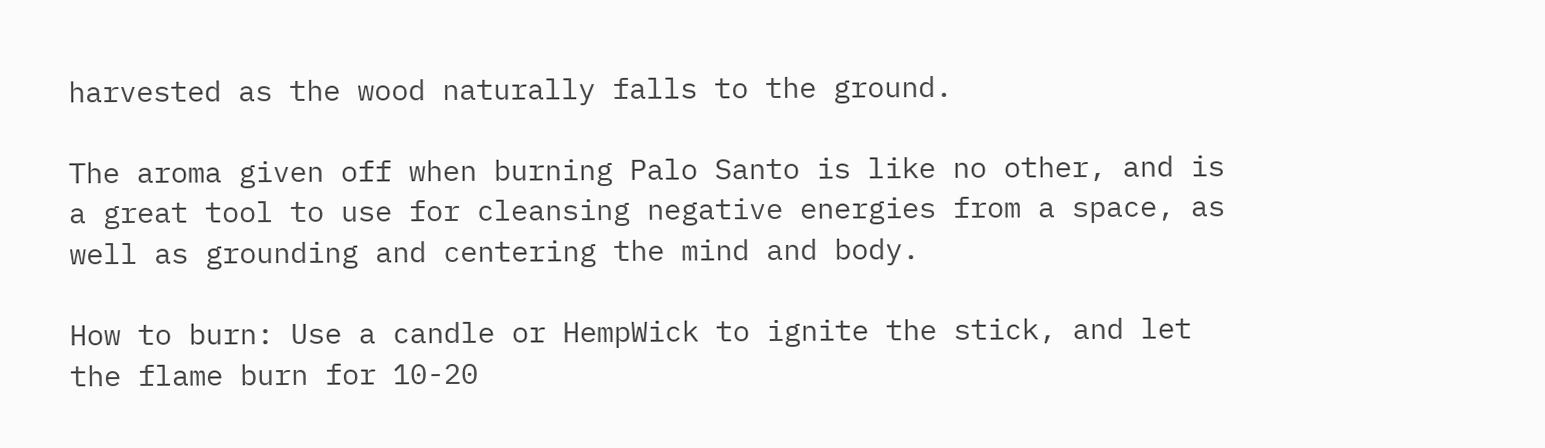harvested as the wood naturally falls to the ground.

The aroma given off when burning Palo Santo is like no other, and is a great tool to use for cleansing negative energies from a space, as well as grounding and centering the mind and body.

How to burn: Use a candle or HempWick to ignite the stick, and let the flame burn for 10-20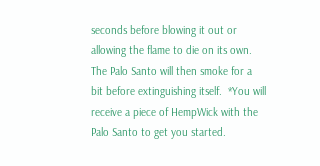seconds before blowing it out or allowing the flame to die on its own. The Palo Santo will then smoke for a bit before extinguishing itself.  *You will receive a piece of HempWick with the Palo Santo to get you started.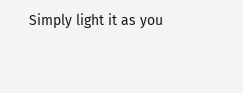Simply light it as you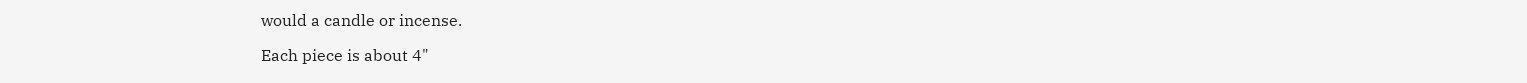would a candle or incense.

Each piece is about 4"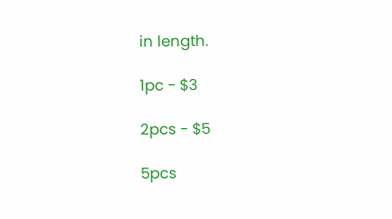in length.

1pc - $3

2pcs - $5

5pcs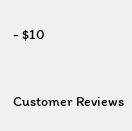- $10


Customer Reviews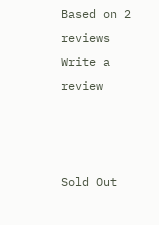Based on 2 reviews Write a review



Sold Out